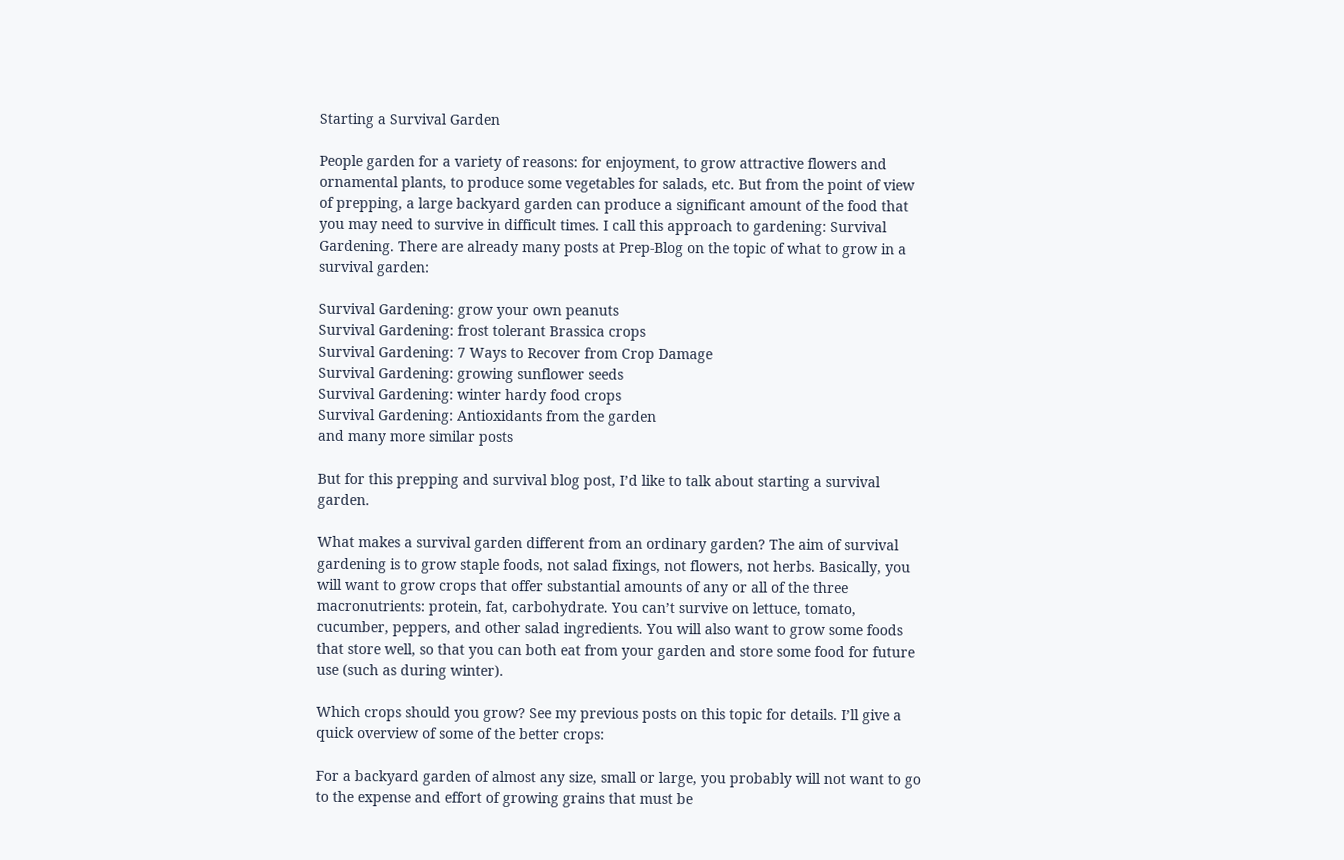Starting a Survival Garden

People garden for a variety of reasons: for enjoyment, to grow attractive flowers and ornamental plants, to produce some vegetables for salads, etc. But from the point of view of prepping, a large backyard garden can produce a significant amount of the food that you may need to survive in difficult times. I call this approach to gardening: Survival Gardening. There are already many posts at Prep-Blog on the topic of what to grow in a survival garden:

Survival Gardening: grow your own peanuts
Survival Gardening: frost tolerant Brassica crops
Survival Gardening: 7 Ways to Recover from Crop Damage
Survival Gardening: growing sunflower seeds
Survival Gardening: winter hardy food crops
Survival Gardening: Antioxidants from the garden
and many more similar posts

But for this prepping and survival blog post, I’d like to talk about starting a survival garden.

What makes a survival garden different from an ordinary garden? The aim of survival gardening is to grow staple foods, not salad fixings, not flowers, not herbs. Basically, you will want to grow crops that offer substantial amounts of any or all of the three macronutrients: protein, fat, carbohydrate. You can’t survive on lettuce, tomato, cucumber, peppers, and other salad ingredients. You will also want to grow some foods that store well, so that you can both eat from your garden and store some food for future use (such as during winter).

Which crops should you grow? See my previous posts on this topic for details. I’ll give a quick overview of some of the better crops:

For a backyard garden of almost any size, small or large, you probably will not want to go to the expense and effort of growing grains that must be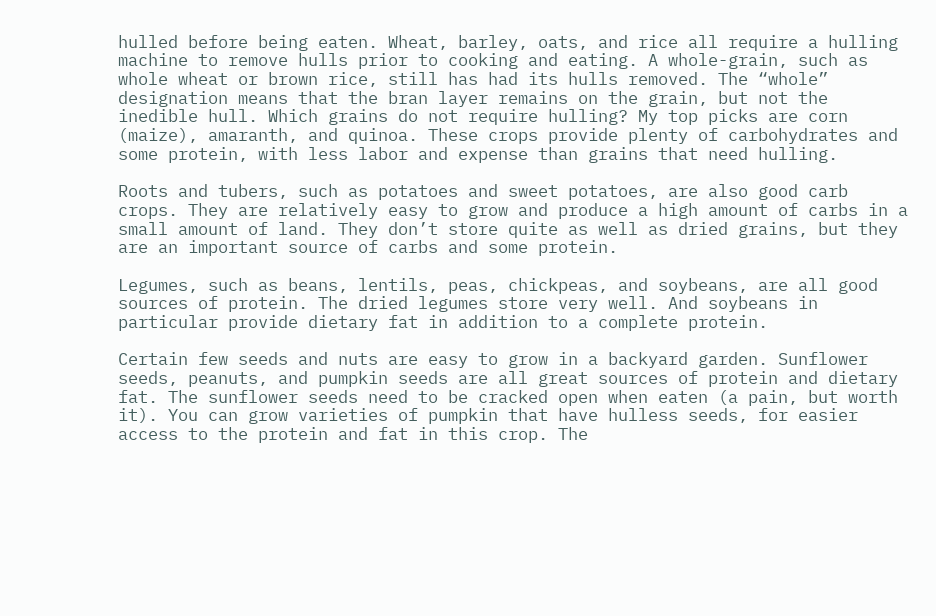hulled before being eaten. Wheat, barley, oats, and rice all require a hulling machine to remove hulls prior to cooking and eating. A whole-grain, such as whole wheat or brown rice, still has had its hulls removed. The “whole” designation means that the bran layer remains on the grain, but not the inedible hull. Which grains do not require hulling? My top picks are corn (maize), amaranth, and quinoa. These crops provide plenty of carbohydrates and some protein, with less labor and expense than grains that need hulling.

Roots and tubers, such as potatoes and sweet potatoes, are also good carb crops. They are relatively easy to grow and produce a high amount of carbs in a small amount of land. They don’t store quite as well as dried grains, but they are an important source of carbs and some protein.

Legumes, such as beans, lentils, peas, chickpeas, and soybeans, are all good sources of protein. The dried legumes store very well. And soybeans in particular provide dietary fat in addition to a complete protein.

Certain few seeds and nuts are easy to grow in a backyard garden. Sunflower seeds, peanuts, and pumpkin seeds are all great sources of protein and dietary fat. The sunflower seeds need to be cracked open when eaten (a pain, but worth it). You can grow varieties of pumpkin that have hulless seeds, for easier access to the protein and fat in this crop. The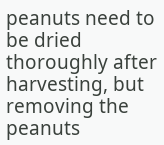peanuts need to be dried thoroughly after harvesting, but removing the peanuts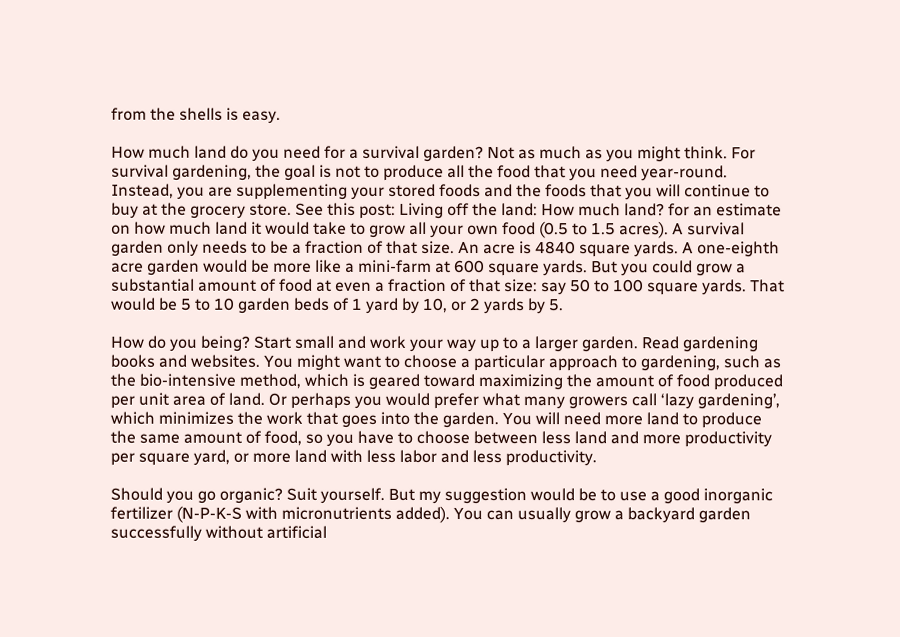from the shells is easy.

How much land do you need for a survival garden? Not as much as you might think. For survival gardening, the goal is not to produce all the food that you need year-round. Instead, you are supplementing your stored foods and the foods that you will continue to buy at the grocery store. See this post: Living off the land: How much land? for an estimate on how much land it would take to grow all your own food (0.5 to 1.5 acres). A survival garden only needs to be a fraction of that size. An acre is 4840 square yards. A one-eighth acre garden would be more like a mini-farm at 600 square yards. But you could grow a substantial amount of food at even a fraction of that size: say 50 to 100 square yards. That would be 5 to 10 garden beds of 1 yard by 10, or 2 yards by 5.

How do you being? Start small and work your way up to a larger garden. Read gardening books and websites. You might want to choose a particular approach to gardening, such as the bio-intensive method, which is geared toward maximizing the amount of food produced per unit area of land. Or perhaps you would prefer what many growers call ‘lazy gardening’, which minimizes the work that goes into the garden. You will need more land to produce the same amount of food, so you have to choose between less land and more productivity per square yard, or more land with less labor and less productivity.

Should you go organic? Suit yourself. But my suggestion would be to use a good inorganic fertilizer (N-P-K-S with micronutrients added). You can usually grow a backyard garden successfully without artificial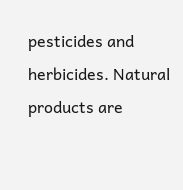pesticides and herbicides. Natural products are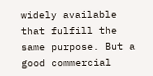widely available that fulfill the same purpose. But a good commercial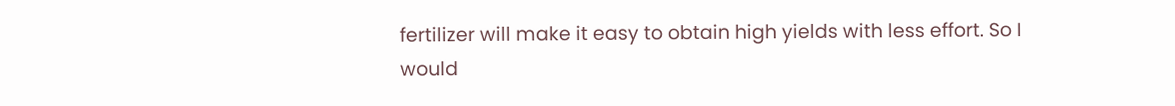fertilizer will make it easy to obtain high yields with less effort. So I would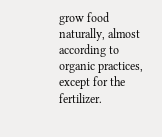grow food naturally, almost according to organic practices, except for the fertilizer.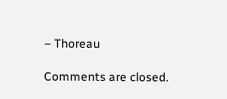– Thoreau

Comments are closed.